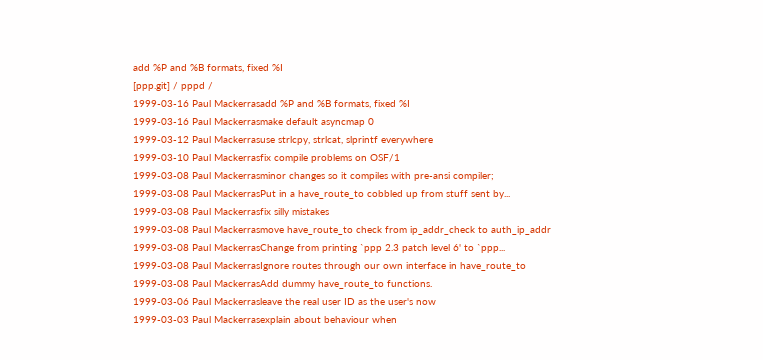add %P and %B formats, fixed %I
[ppp.git] / pppd /
1999-03-16 Paul Mackerrasadd %P and %B formats, fixed %I
1999-03-16 Paul Mackerrasmake default asyncmap 0
1999-03-12 Paul Mackerrasuse strlcpy, strlcat, slprintf everywhere
1999-03-10 Paul Mackerrasfix compile problems on OSF/1
1999-03-08 Paul Mackerrasminor changes so it compiles with pre-ansi compiler;
1999-03-08 Paul MackerrasPut in a have_route_to cobbled up from stuff sent by...
1999-03-08 Paul Mackerrasfix silly mistakes
1999-03-08 Paul Mackerrasmove have_route_to check from ip_addr_check to auth_ip_addr
1999-03-08 Paul MackerrasChange from printing `ppp 2.3 patch level 6' to `ppp...
1999-03-08 Paul MackerrasIgnore routes through our own interface in have_route_to
1999-03-08 Paul MackerrasAdd dummy have_route_to functions.
1999-03-06 Paul Mackerrasleave the real user ID as the user's now
1999-03-03 Paul Mackerrasexplain about behaviour when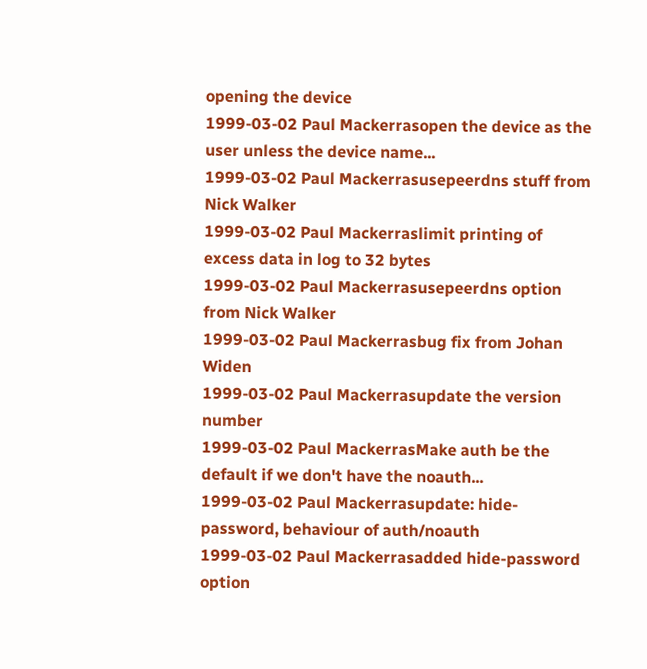opening the device
1999-03-02 Paul Mackerrasopen the device as the user unless the device name...
1999-03-02 Paul Mackerrasusepeerdns stuff from Nick Walker
1999-03-02 Paul Mackerraslimit printing of excess data in log to 32 bytes
1999-03-02 Paul Mackerrasusepeerdns option from Nick Walker
1999-03-02 Paul Mackerrasbug fix from Johan Widen
1999-03-02 Paul Mackerrasupdate the version number
1999-03-02 Paul MackerrasMake auth be the default if we don't have the noauth...
1999-03-02 Paul Mackerrasupdate: hide-password, behaviour of auth/noauth
1999-03-02 Paul Mackerrasadded hide-password option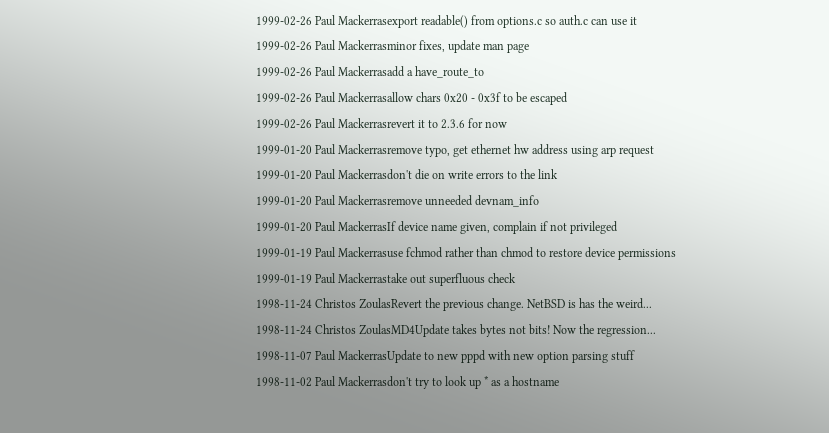1999-02-26 Paul Mackerrasexport readable() from options.c so auth.c can use it
1999-02-26 Paul Mackerrasminor fixes, update man page
1999-02-26 Paul Mackerrasadd a have_route_to
1999-02-26 Paul Mackerrasallow chars 0x20 - 0x3f to be escaped
1999-02-26 Paul Mackerrasrevert it to 2.3.6 for now
1999-01-20 Paul Mackerrasremove typo, get ethernet hw address using arp request
1999-01-20 Paul Mackerrasdon't die on write errors to the link
1999-01-20 Paul Mackerrasremove unneeded devnam_info
1999-01-20 Paul MackerrasIf device name given, complain if not privileged
1999-01-19 Paul Mackerrasuse fchmod rather than chmod to restore device permissions
1999-01-19 Paul Mackerrastake out superfluous check
1998-11-24 Christos ZoulasRevert the previous change. NetBSD is has the weird...
1998-11-24 Christos ZoulasMD4Update takes bytes not bits! Now the regression...
1998-11-07 Paul MackerrasUpdate to new pppd with new option parsing stuff
1998-11-02 Paul Mackerrasdon't try to look up * as a hostname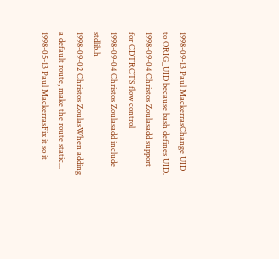1998-09-13 Paul MackerrasChange UID to ORIG_UID because bash defines UID.
1998-09-04 Christos Zoulasadd support for CDTRCTS flow control
1998-09-04 Christos Zoulasadd include stdlib.h
1998-09-02 Christos ZoulasWhen adding a default route, make the route static...
1998-05-13 Paul MackerrasFix it so it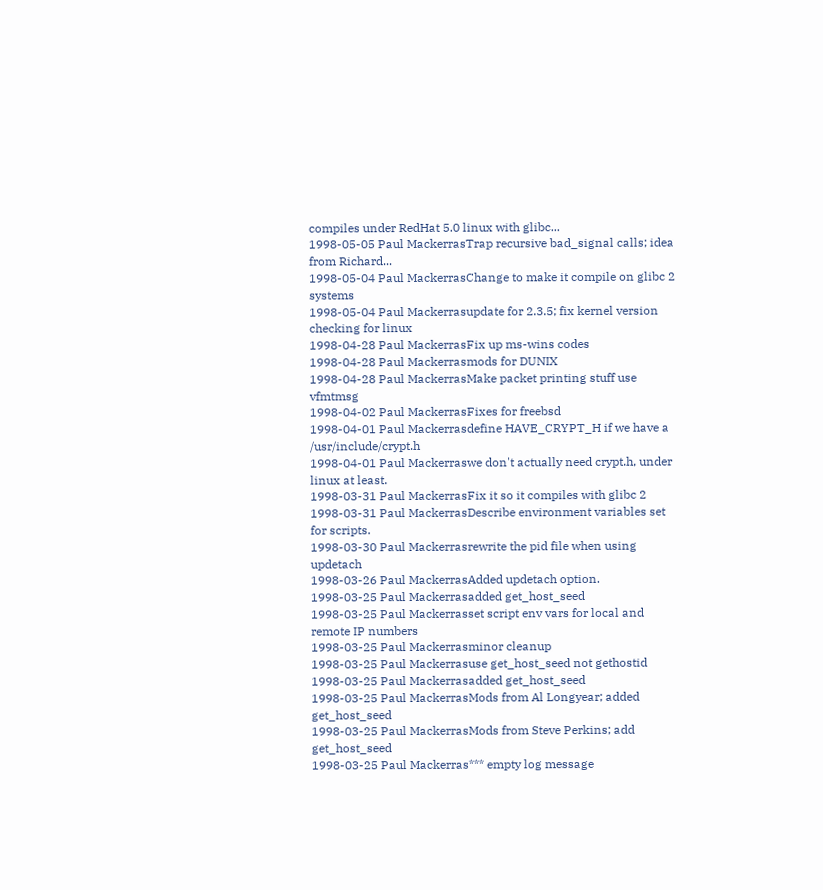compiles under RedHat 5.0 linux with glibc...
1998-05-05 Paul MackerrasTrap recursive bad_signal calls; idea from Richard...
1998-05-04 Paul MackerrasChange to make it compile on glibc 2 systems
1998-05-04 Paul Mackerrasupdate for 2.3.5; fix kernel version checking for linux
1998-04-28 Paul MackerrasFix up ms-wins codes
1998-04-28 Paul Mackerrasmods for DUNIX
1998-04-28 Paul MackerrasMake packet printing stuff use vfmtmsg
1998-04-02 Paul MackerrasFixes for freebsd
1998-04-01 Paul Mackerrasdefine HAVE_CRYPT_H if we have a /usr/include/crypt.h
1998-04-01 Paul Mackerraswe don't actually need crypt.h, under linux at least.
1998-03-31 Paul MackerrasFix it so it compiles with glibc 2
1998-03-31 Paul MackerrasDescribe environment variables set for scripts.
1998-03-30 Paul Mackerrasrewrite the pid file when using updetach
1998-03-26 Paul MackerrasAdded updetach option.
1998-03-25 Paul Mackerrasadded get_host_seed
1998-03-25 Paul Mackerrasset script env vars for local and remote IP numbers
1998-03-25 Paul Mackerrasminor cleanup
1998-03-25 Paul Mackerrasuse get_host_seed not gethostid
1998-03-25 Paul Mackerrasadded get_host_seed
1998-03-25 Paul MackerrasMods from Al Longyear; added get_host_seed
1998-03-25 Paul MackerrasMods from Steve Perkins; add get_host_seed
1998-03-25 Paul Mackerras*** empty log message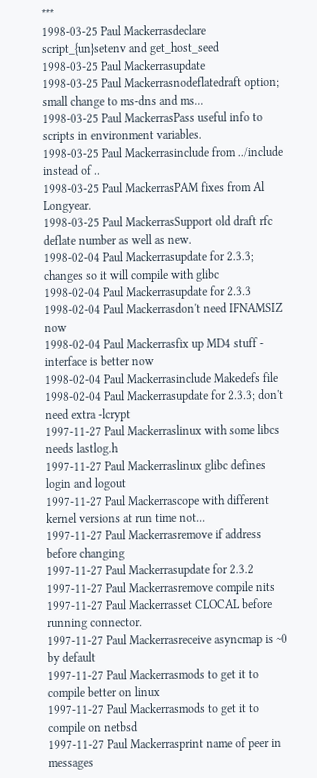***
1998-03-25 Paul Mackerrasdeclare script_{un}setenv and get_host_seed
1998-03-25 Paul Mackerrasupdate
1998-03-25 Paul Mackerrasnodeflatedraft option; small change to ms-dns and ms...
1998-03-25 Paul MackerrasPass useful info to scripts in environment variables.
1998-03-25 Paul Mackerrasinclude from ../include instead of ..
1998-03-25 Paul MackerrasPAM fixes from Al Longyear.
1998-03-25 Paul MackerrasSupport old draft rfc deflate number as well as new.
1998-02-04 Paul Mackerrasupdate for 2.3.3; changes so it will compile with glibc
1998-02-04 Paul Mackerrasupdate for 2.3.3
1998-02-04 Paul Mackerrasdon't need IFNAMSIZ now
1998-02-04 Paul Mackerrasfix up MD4 stuff - interface is better now
1998-02-04 Paul Mackerrasinclude Makedefs file
1998-02-04 Paul Mackerrasupdate for 2.3.3; don't need extra -lcrypt
1997-11-27 Paul Mackerraslinux with some libcs needs lastlog.h
1997-11-27 Paul Mackerraslinux glibc defines login and logout
1997-11-27 Paul Mackerrascope with different kernel versions at run time not...
1997-11-27 Paul Mackerrasremove if address before changing
1997-11-27 Paul Mackerrasupdate for 2.3.2
1997-11-27 Paul Mackerrasremove compile nits
1997-11-27 Paul Mackerrasset CLOCAL before running connector.
1997-11-27 Paul Mackerrasreceive asyncmap is ~0 by default
1997-11-27 Paul Mackerrasmods to get it to compile better on linux
1997-11-27 Paul Mackerrasmods to get it to compile on netbsd
1997-11-27 Paul Mackerrasprint name of peer in messages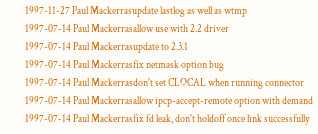1997-11-27 Paul Mackerrasupdate lastlog as well as wtmp
1997-07-14 Paul Mackerrasallow use with 2.2 driver
1997-07-14 Paul Mackerrasupdate to 2.3.1
1997-07-14 Paul Mackerrasfix netmask option bug
1997-07-14 Paul Mackerrasdon't set CLOCAL when running connector
1997-07-14 Paul Mackerrasallow ipcp-accept-remote option with demand
1997-07-14 Paul Mackerrasfix fd leak, don't holdoff once link successfully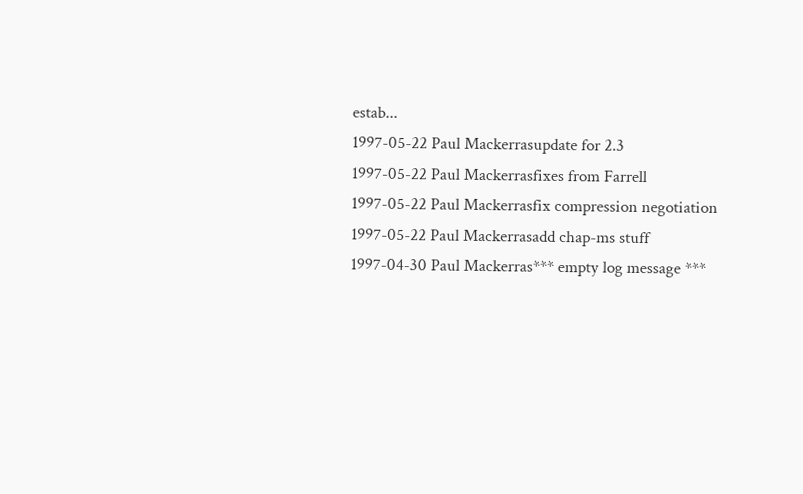estab...
1997-05-22 Paul Mackerrasupdate for 2.3
1997-05-22 Paul Mackerrasfixes from Farrell
1997-05-22 Paul Mackerrasfix compression negotiation
1997-05-22 Paul Mackerrasadd chap-ms stuff
1997-04-30 Paul Mackerras*** empty log message ***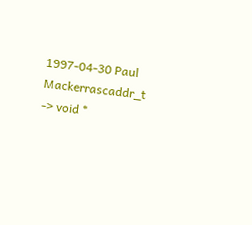1997-04-30 Paul Mackerrascaddr_t -> void *